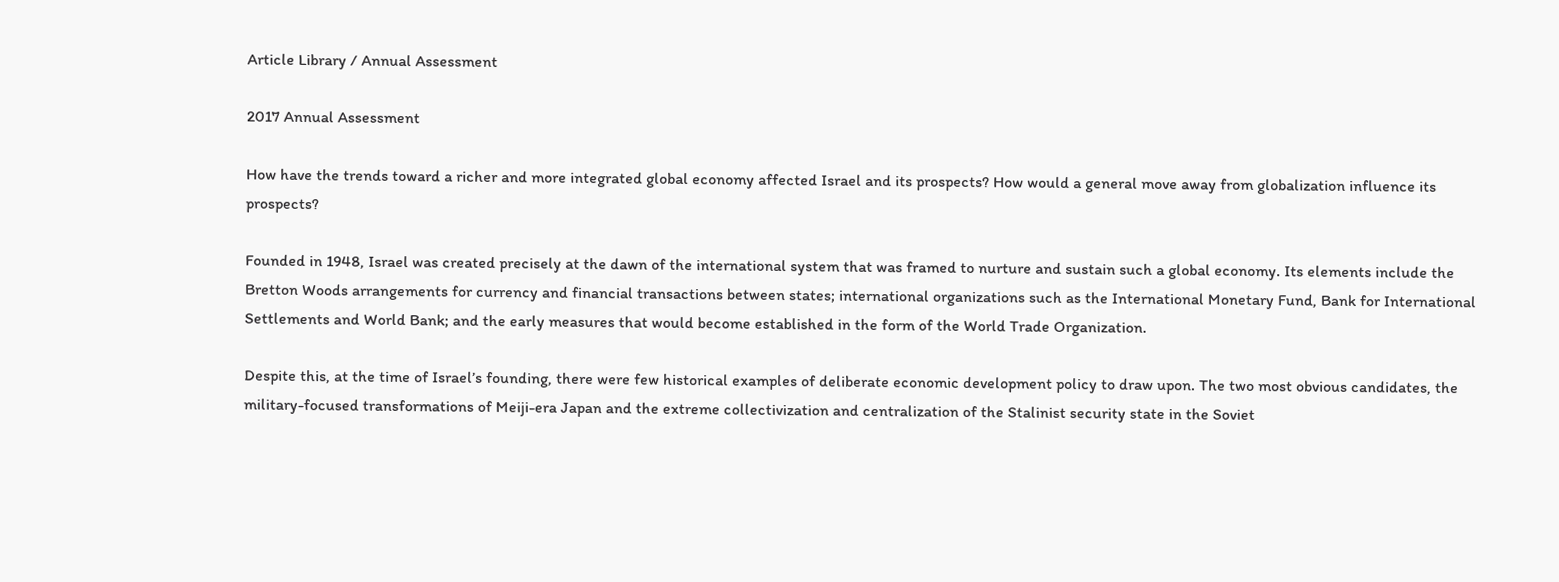Article Library / Annual Assessment

2017 Annual Assessment

How have the trends toward a richer and more integrated global economy affected Israel and its prospects? How would a general move away from globalization influence its prospects?

Founded in 1948, Israel was created precisely at the dawn of the international system that was framed to nurture and sustain such a global economy. Its elements include the Bretton Woods arrangements for currency and financial transactions between states; international organizations such as the International Monetary Fund, Bank for International Settlements and World Bank; and the early measures that would become established in the form of the World Trade Organization.

Despite this, at the time of Israel’s founding, there were few historical examples of deliberate economic development policy to draw upon. The two most obvious candidates, the military-focused transformations of Meiji-era Japan and the extreme collectivization and centralization of the Stalinist security state in the Soviet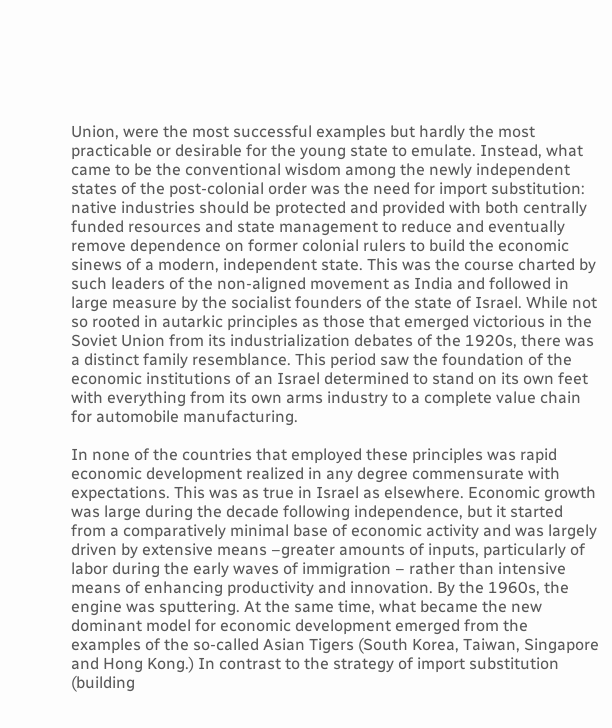Union, were the most successful examples but hardly the most practicable or desirable for the young state to emulate. Instead, what came to be the conventional wisdom among the newly independent states of the post-colonial order was the need for import substitution: native industries should be protected and provided with both centrally funded resources and state management to reduce and eventually remove dependence on former colonial rulers to build the economic sinews of a modern, independent state. This was the course charted by such leaders of the non-aligned movement as India and followed in large measure by the socialist founders of the state of Israel. While not so rooted in autarkic principles as those that emerged victorious in the Soviet Union from its industrialization debates of the 1920s, there was a distinct family resemblance. This period saw the foundation of the economic institutions of an Israel determined to stand on its own feet with everything from its own arms industry to a complete value chain for automobile manufacturing.

In none of the countries that employed these principles was rapid economic development realized in any degree commensurate with expectations. This was as true in Israel as elsewhere. Economic growth was large during the decade following independence, but it started from a comparatively minimal base of economic activity and was largely driven by extensive means –greater amounts of inputs, particularly of labor during the early waves of immigration – rather than intensive means of enhancing productivity and innovation. By the 1960s, the engine was sputtering. At the same time, what became the new dominant model for economic development emerged from the examples of the so-called Asian Tigers (South Korea, Taiwan, Singapore and Hong Kong.) In contrast to the strategy of import substitution (building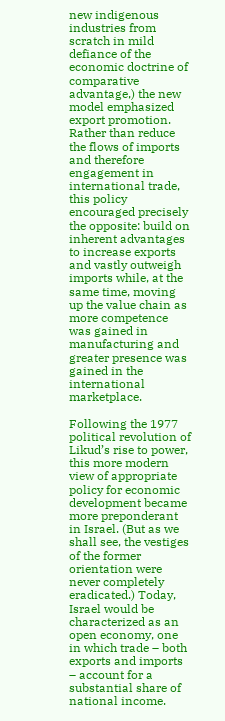new indigenous industries from scratch in mild defiance of the economic doctrine of comparative advantage,) the new model emphasized export promotion. Rather than reduce the flows of imports and therefore engagement in international trade, this policy encouraged precisely the opposite: build on inherent advantages to increase exports and vastly outweigh imports while, at the same time, moving up the value chain as more competence was gained in manufacturing and greater presence was gained in the international marketplace.

Following the 1977 political revolution of Likud’s rise to power, this more modern view of appropriate policy for economic development became more preponderant in Israel. (But as we shall see, the vestiges of the former orientation were never completely eradicated.) Today, Israel would be characterized as an open economy, one in which trade – both exports and imports – account for a substantial share of national income.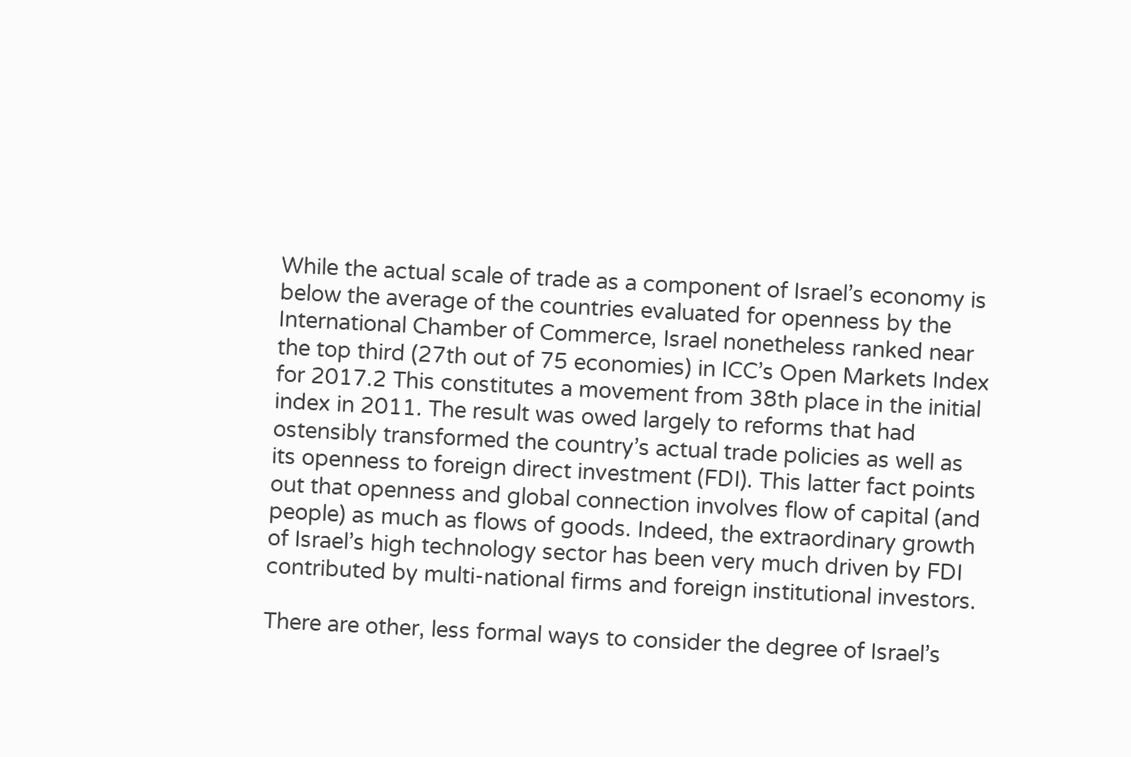While the actual scale of trade as a component of Israel’s economy is below the average of the countries evaluated for openness by the International Chamber of Commerce, Israel nonetheless ranked near the top third (27th out of 75 economies) in ICC’s Open Markets Index for 2017.2 This constitutes a movement from 38th place in the initial index in 2011. The result was owed largely to reforms that had ostensibly transformed the country’s actual trade policies as well as its openness to foreign direct investment (FDI). This latter fact points out that openness and global connection involves flow of capital (and people) as much as flows of goods. Indeed, the extraordinary growth of Israel’s high technology sector has been very much driven by FDI contributed by multi-national firms and foreign institutional investors.

There are other, less formal ways to consider the degree of Israel’s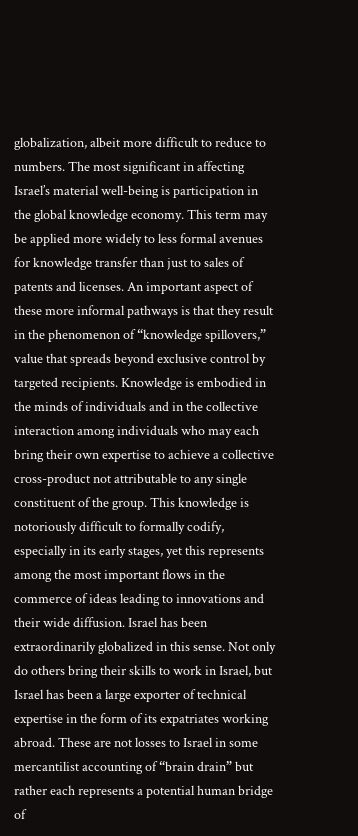globalization, albeit more difficult to reduce to numbers. The most significant in affecting Israel’s material well-being is participation in the global knowledge economy. This term may be applied more widely to less formal avenues for knowledge transfer than just to sales of patents and licenses. An important aspect of these more informal pathways is that they result in the phenomenon of “knowledge spillovers,” value that spreads beyond exclusive control by targeted recipients. Knowledge is embodied in the minds of individuals and in the collective interaction among individuals who may each bring their own expertise to achieve a collective cross-product not attributable to any single constituent of the group. This knowledge is notoriously difficult to formally codify, especially in its early stages, yet this represents among the most important flows in the commerce of ideas leading to innovations and their wide diffusion. Israel has been extraordinarily globalized in this sense. Not only do others bring their skills to work in Israel, but Israel has been a large exporter of technical expertise in the form of its expatriates working abroad. These are not losses to Israel in some mercantilist accounting of “brain drain” but rather each represents a potential human bridge of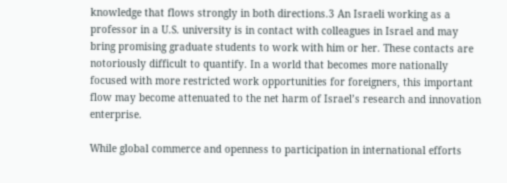knowledge that flows strongly in both directions.3 An Israeli working as a professor in a U.S. university is in contact with colleagues in Israel and may bring promising graduate students to work with him or her. These contacts are notoriously difficult to quantify. In a world that becomes more nationally focused with more restricted work opportunities for foreigners, this important flow may become attenuated to the net harm of Israel’s research and innovation enterprise.

While global commerce and openness to participation in international efforts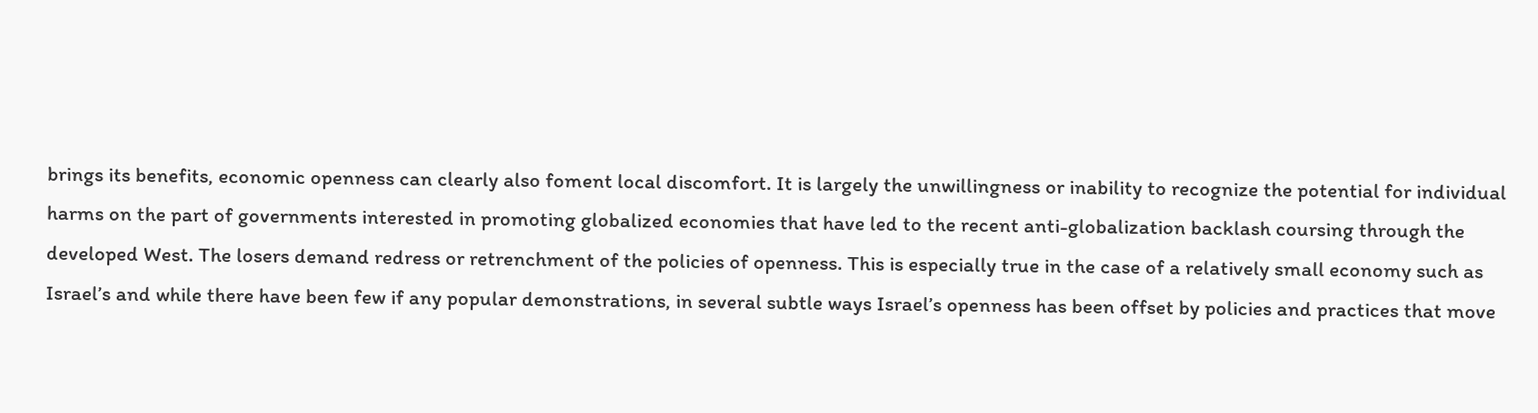brings its benefits, economic openness can clearly also foment local discomfort. It is largely the unwillingness or inability to recognize the potential for individual harms on the part of governments interested in promoting globalized economies that have led to the recent anti-globalization backlash coursing through the developed West. The losers demand redress or retrenchment of the policies of openness. This is especially true in the case of a relatively small economy such as Israel’s and while there have been few if any popular demonstrations, in several subtle ways Israel’s openness has been offset by policies and practices that move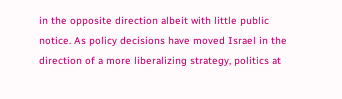in the opposite direction albeit with little public notice. As policy decisions have moved Israel in the direction of a more liberalizing strategy, politics at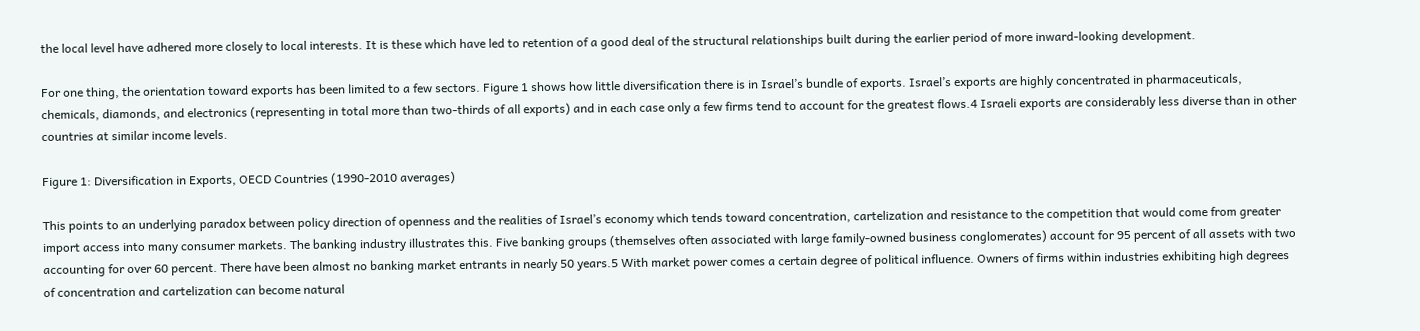the local level have adhered more closely to local interests. It is these which have led to retention of a good deal of the structural relationships built during the earlier period of more inward-looking development.

For one thing, the orientation toward exports has been limited to a few sectors. Figure 1 shows how little diversification there is in Israel’s bundle of exports. Israel’s exports are highly concentrated in pharmaceuticals, chemicals, diamonds, and electronics (representing in total more than two-thirds of all exports) and in each case only a few firms tend to account for the greatest flows.4 Israeli exports are considerably less diverse than in other countries at similar income levels.

Figure 1: Diversification in Exports, OECD Countries (1990-2010 averages)

This points to an underlying paradox between policy direction of openness and the realities of Israel’s economy which tends toward concentration, cartelization and resistance to the competition that would come from greater import access into many consumer markets. The banking industry illustrates this. Five banking groups (themselves often associated with large family-owned business conglomerates) account for 95 percent of all assets with two accounting for over 60 percent. There have been almost no banking market entrants in nearly 50 years.5 With market power comes a certain degree of political influence. Owners of firms within industries exhibiting high degrees of concentration and cartelization can become natural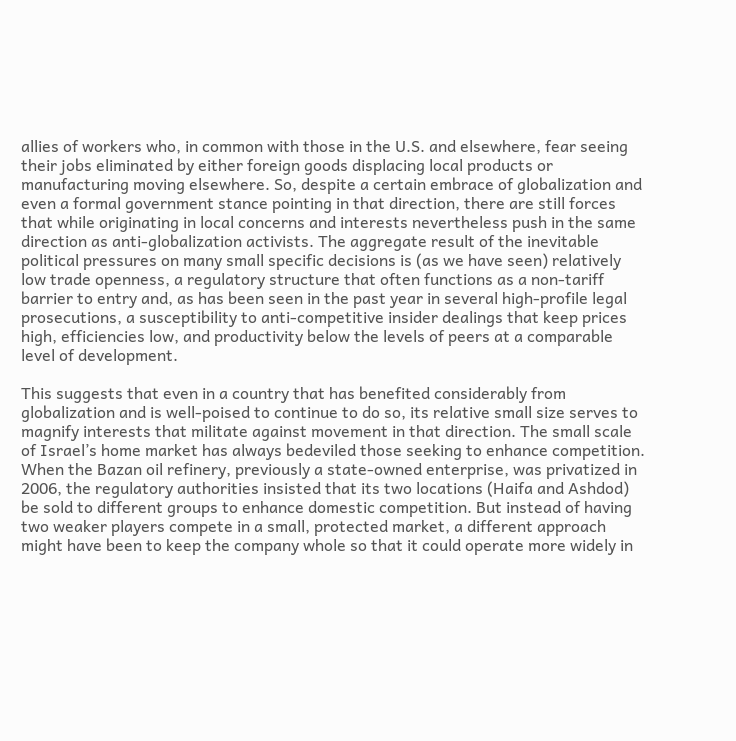allies of workers who, in common with those in the U.S. and elsewhere, fear seeing their jobs eliminated by either foreign goods displacing local products or manufacturing moving elsewhere. So, despite a certain embrace of globalization and even a formal government stance pointing in that direction, there are still forces that while originating in local concerns and interests nevertheless push in the same direction as anti-globalization activists. The aggregate result of the inevitable political pressures on many small specific decisions is (as we have seen) relatively low trade openness, a regulatory structure that often functions as a non-tariff barrier to entry and, as has been seen in the past year in several high-profile legal prosecutions, a susceptibility to anti-competitive insider dealings that keep prices high, efficiencies low, and productivity below the levels of peers at a comparable level of development.

This suggests that even in a country that has benefited considerably from globalization and is well-poised to continue to do so, its relative small size serves to magnify interests that militate against movement in that direction. The small scale of Israel’s home market has always bedeviled those seeking to enhance competition. When the Bazan oil refinery, previously a state-owned enterprise, was privatized in 2006, the regulatory authorities insisted that its two locations (Haifa and Ashdod) be sold to different groups to enhance domestic competition. But instead of having two weaker players compete in a small, protected market, a different approach might have been to keep the company whole so that it could operate more widely in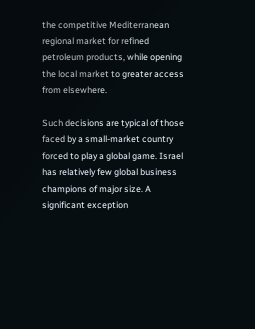the competitive Mediterranean regional market for refined petroleum products, while opening the local market to greater access from elsewhere.

Such decisions are typical of those faced by a small-market country forced to play a global game. Israel has relatively few global business champions of major size. A significant exception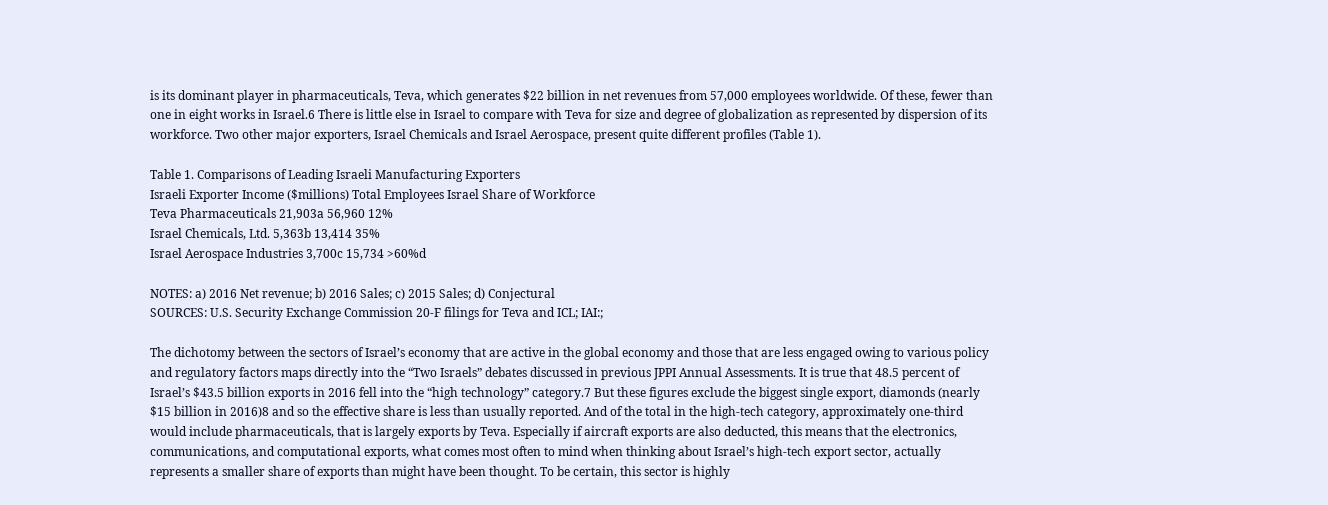is its dominant player in pharmaceuticals, Teva, which generates $22 billion in net revenues from 57,000 employees worldwide. Of these, fewer than one in eight works in Israel.6 There is little else in Israel to compare with Teva for size and degree of globalization as represented by dispersion of its workforce. Two other major exporters, Israel Chemicals and Israel Aerospace, present quite different profiles (Table 1).

Table 1. Comparisons of Leading Israeli Manufacturing Exporters
Israeli Exporter Income ($millions) Total Employees Israel Share of Workforce
Teva Pharmaceuticals 21,903a 56,960 12%
Israel Chemicals, Ltd. 5,363b 13,414 35%
Israel Aerospace Industries 3,700c 15,734 >60%d

NOTES: a) 2016 Net revenue; b) 2016 Sales; c) 2015 Sales; d) Conjectural
SOURCES: U.S. Security Exchange Commission 20-F filings for Teva and ICL; IAI:;

The dichotomy between the sectors of Israel’s economy that are active in the global economy and those that are less engaged owing to various policy and regulatory factors maps directly into the “Two Israels” debates discussed in previous JPPI Annual Assessments. It is true that 48.5 percent of Israel’s $43.5 billion exports in 2016 fell into the “high technology” category.7 But these figures exclude the biggest single export, diamonds (nearly $15 billion in 2016)8 and so the effective share is less than usually reported. And of the total in the high-tech category, approximately one-third would include pharmaceuticals, that is largely exports by Teva. Especially if aircraft exports are also deducted, this means that the electronics, communications, and computational exports, what comes most often to mind when thinking about Israel’s high-tech export sector, actually represents a smaller share of exports than might have been thought. To be certain, this sector is highly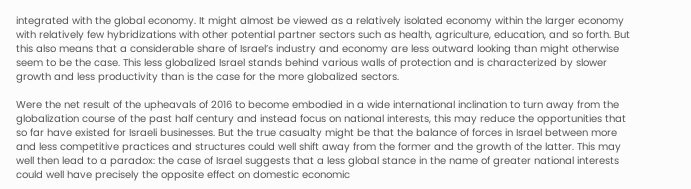integrated with the global economy. It might almost be viewed as a relatively isolated economy within the larger economy with relatively few hybridizations with other potential partner sectors such as health, agriculture, education, and so forth. But this also means that a considerable share of Israel’s industry and economy are less outward looking than might otherwise seem to be the case. This less globalized Israel stands behind various walls of protection and is characterized by slower growth and less productivity than is the case for the more globalized sectors.

Were the net result of the upheavals of 2016 to become embodied in a wide international inclination to turn away from the globalization course of the past half century and instead focus on national interests, this may reduce the opportunities that so far have existed for Israeli businesses. But the true casualty might be that the balance of forces in Israel between more and less competitive practices and structures could well shift away from the former and the growth of the latter. This may well then lead to a paradox: the case of Israel suggests that a less global stance in the name of greater national interests could well have precisely the opposite effect on domestic economic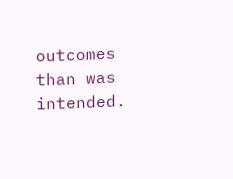outcomes than was intended.